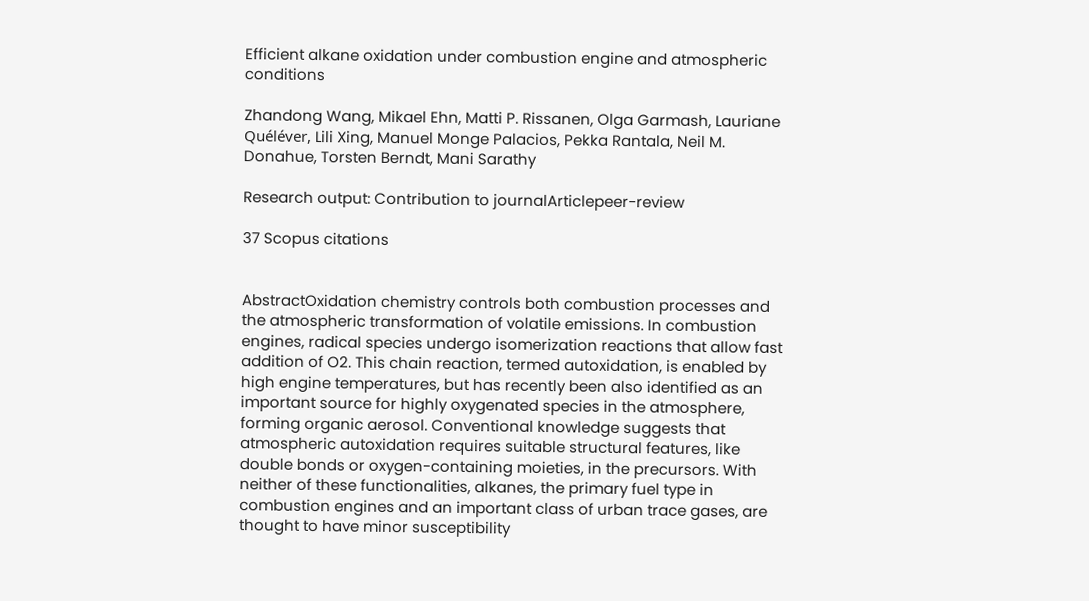Efficient alkane oxidation under combustion engine and atmospheric conditions

Zhandong Wang, Mikael Ehn, Matti P. Rissanen, Olga Garmash, Lauriane Quéléver, Lili Xing, Manuel Monge Palacios, Pekka Rantala, Neil M. Donahue, Torsten Berndt, Mani Sarathy

Research output: Contribution to journalArticlepeer-review

37 Scopus citations


AbstractOxidation chemistry controls both combustion processes and the atmospheric transformation of volatile emissions. In combustion engines, radical species undergo isomerization reactions that allow fast addition of O2. This chain reaction, termed autoxidation, is enabled by high engine temperatures, but has recently been also identified as an important source for highly oxygenated species in the atmosphere, forming organic aerosol. Conventional knowledge suggests that atmospheric autoxidation requires suitable structural features, like double bonds or oxygen-containing moieties, in the precursors. With neither of these functionalities, alkanes, the primary fuel type in combustion engines and an important class of urban trace gases, are thought to have minor susceptibility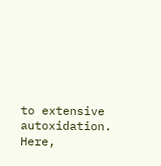to extensive autoxidation. Here,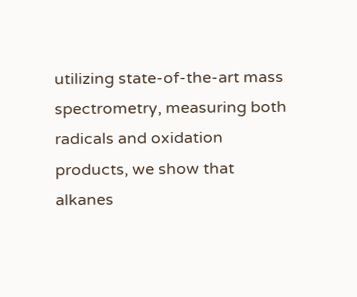utilizing state-of-the-art mass spectrometry, measuring both radicals and oxidation products, we show that alkanes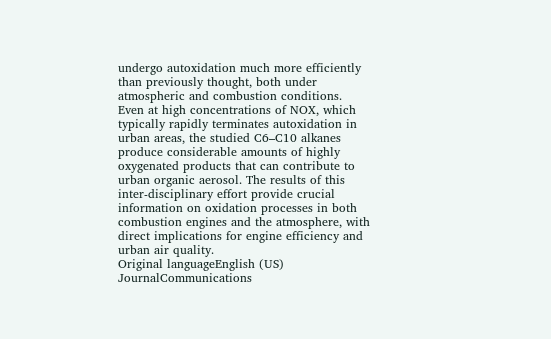undergo autoxidation much more efficiently than previously thought, both under atmospheric and combustion conditions. Even at high concentrations of NOX, which typically rapidly terminates autoxidation in urban areas, the studied C6–C10 alkanes produce considerable amounts of highly oxygenated products that can contribute to urban organic aerosol. The results of this inter-disciplinary effort provide crucial information on oxidation processes in both combustion engines and the atmosphere, with direct implications for engine efficiency and urban air quality.
Original languageEnglish (US)
JournalCommunications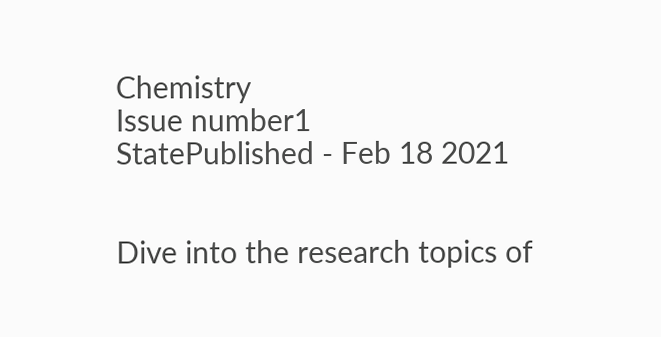Chemistry
Issue number1
StatePublished - Feb 18 2021


Dive into the research topics of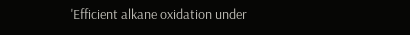'Efficient alkane oxidation under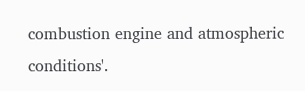combustion engine and atmospheric conditions'.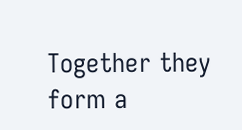Together they form a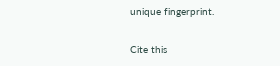unique fingerprint.

Cite this